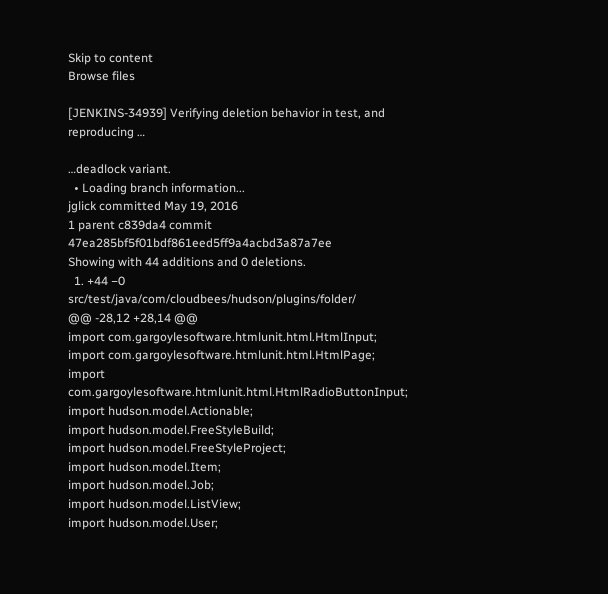Skip to content
Browse files

[JENKINS-34939] Verifying deletion behavior in test, and reproducing …

…deadlock variant.
  • Loading branch information...
jglick committed May 19, 2016
1 parent c839da4 commit 47ea285bf5f01bdf861eed5ff9a4acbd3a87a7ee
Showing with 44 additions and 0 deletions.
  1. +44 −0 src/test/java/com/cloudbees/hudson/plugins/folder/
@@ -28,12 +28,14 @@
import com.gargoylesoftware.htmlunit.html.HtmlInput;
import com.gargoylesoftware.htmlunit.html.HtmlPage;
import com.gargoylesoftware.htmlunit.html.HtmlRadioButtonInput;
import hudson.model.Actionable;
import hudson.model.FreeStyleBuild;
import hudson.model.FreeStyleProject;
import hudson.model.Item;
import hudson.model.Job;
import hudson.model.ListView;
import hudson.model.User;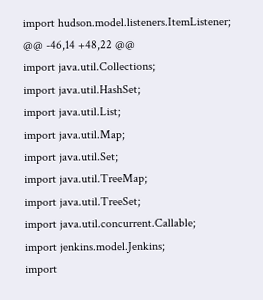import hudson.model.listeners.ItemListener;
@@ -46,14 +48,22 @@
import java.util.Collections;
import java.util.HashSet;
import java.util.List;
import java.util.Map;
import java.util.Set;
import java.util.TreeMap;
import java.util.TreeSet;
import java.util.concurrent.Callable;
import jenkins.model.Jenkins;
import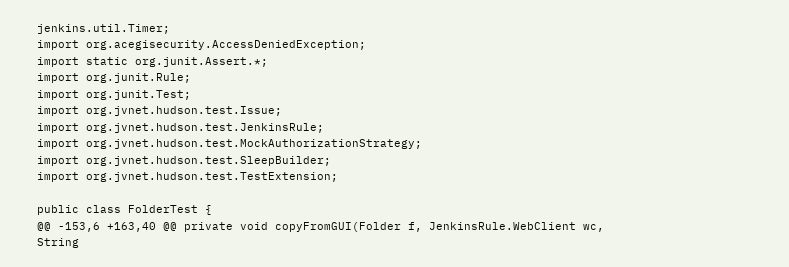jenkins.util.Timer;
import org.acegisecurity.AccessDeniedException;
import static org.junit.Assert.*;
import org.junit.Rule;
import org.junit.Test;
import org.jvnet.hudson.test.Issue;
import org.jvnet.hudson.test.JenkinsRule;
import org.jvnet.hudson.test.MockAuthorizationStrategy;
import org.jvnet.hudson.test.SleepBuilder;
import org.jvnet.hudson.test.TestExtension;

public class FolderTest {
@@ -153,6 +163,40 @@ private void copyFromGUI(Folder f, JenkinsRule.WebClient wc, String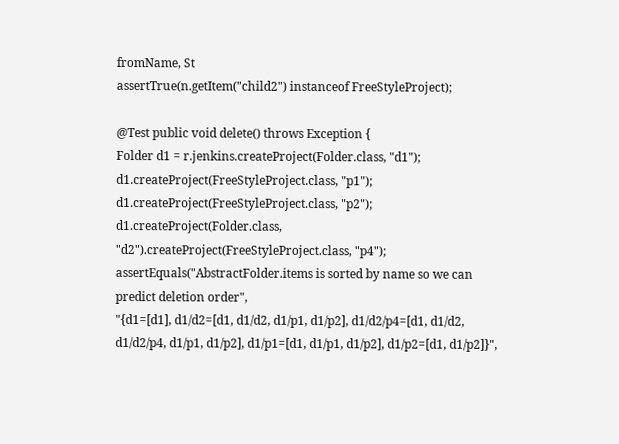fromName, St
assertTrue(n.getItem("child2") instanceof FreeStyleProject);

@Test public void delete() throws Exception {
Folder d1 = r.jenkins.createProject(Folder.class, "d1");
d1.createProject(FreeStyleProject.class, "p1");
d1.createProject(FreeStyleProject.class, "p2");
d1.createProject(Folder.class, "d2").createProject(FreeStyleProject.class, "p4");
assertEquals("AbstractFolder.items is sorted by name so we can predict deletion order",
"{d1=[d1], d1/d2=[d1, d1/d2, d1/p1, d1/p2], d1/d2/p4=[d1, d1/d2, d1/d2/p4, d1/p1, d1/p2], d1/p1=[d1, d1/p1, d1/p2], d1/p2=[d1, d1/p2]}",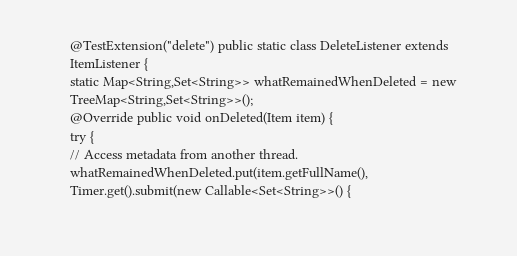@TestExtension("delete") public static class DeleteListener extends ItemListener {
static Map<String,Set<String>> whatRemainedWhenDeleted = new TreeMap<String,Set<String>>();
@Override public void onDeleted(Item item) {
try {
// Access metadata from another thread.
whatRemainedWhenDeleted.put(item.getFullName(), Timer.get().submit(new Callable<Set<String>>() {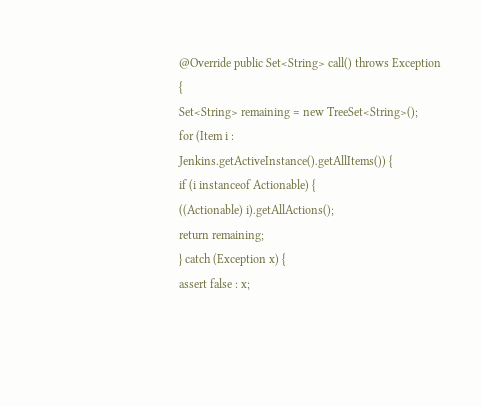@Override public Set<String> call() throws Exception {
Set<String> remaining = new TreeSet<String>();
for (Item i : Jenkins.getActiveInstance().getAllItems()) {
if (i instanceof Actionable) {
((Actionable) i).getAllActions();
return remaining;
} catch (Exception x) {
assert false : x;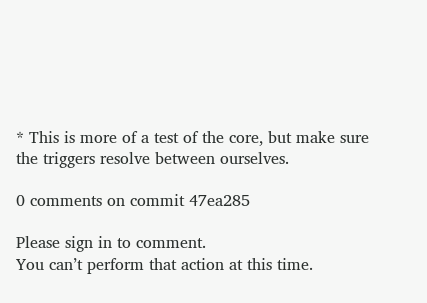* This is more of a test of the core, but make sure the triggers resolve between ourselves.

0 comments on commit 47ea285

Please sign in to comment.
You can’t perform that action at this time.